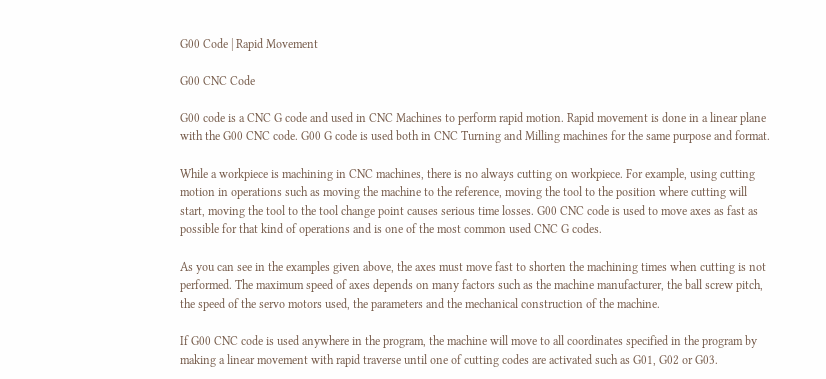G00 Code | Rapid Movement

G00 CNC Code

G00 code is a CNC G code and used in CNC Machines to perform rapid motion. Rapid movement is done in a linear plane with the G00 CNC code. G00 G code is used both in CNC Turning and Milling machines for the same purpose and format.

While a workpiece is machining in CNC machines, there is no always cutting on workpiece. For example, using cutting motion in operations such as moving the machine to the reference, moving the tool to the position where cutting will start, moving the tool to the tool change point causes serious time losses. G00 CNC code is used to move axes as fast as possible for that kind of operations and is one of the most common used CNC G codes.

As you can see in the examples given above, the axes must move fast to shorten the machining times when cutting is not performed. The maximum speed of axes depends on many factors such as the machine manufacturer, the ball screw pitch, the speed of the servo motors used, the parameters and the mechanical construction of the machine.

If G00 CNC code is used anywhere in the program, the machine will move to all coordinates specified in the program by making a linear movement with rapid traverse until one of cutting codes are activated such as G01, G02 or G03.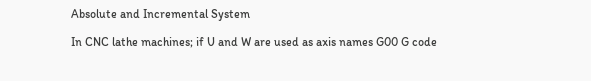Absolute and Incremental System

In CNC lathe machines; if U and W are used as axis names G00 G code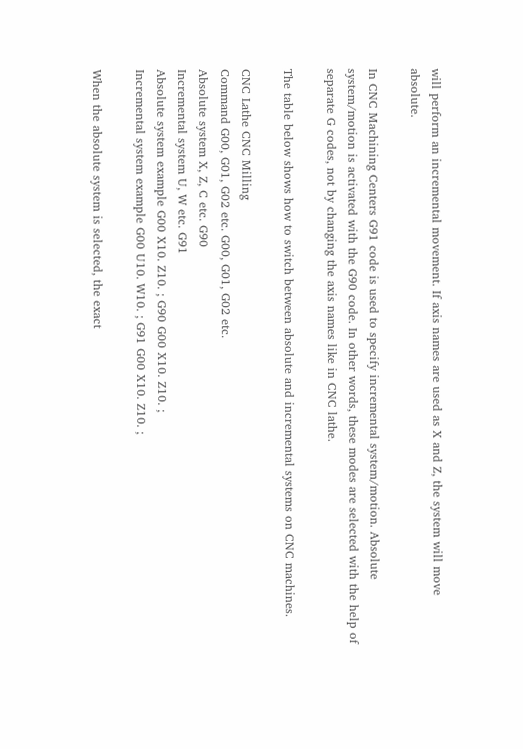will perform an incremental movement. If axis names are used as X and Z, the system will move absolute.

In CNC Machining Centers G91 code is used to specify incremental system/motion. Absolute system/motion is activated with the G90 code. In other words, these modes are selected with the help of separate G codes, not by changing the axis names like in CNC lathe.

The table below shows how to switch between absolute and incremental systems on CNC machines.

CNC Lathe CNC Milling
Command G00, G01, G02 etc. G00, G01, G02 etc.
Absolute system X, Z, C etc. G90
Incremental system U, W etc. G91
Absolute system example G00 X10. Z10. ; G90 G00 X10. Z10. ;
Incremental system example G00 U10. W10. ; G91 G00 X10. Z10. ;

When the absolute system is selected, the exact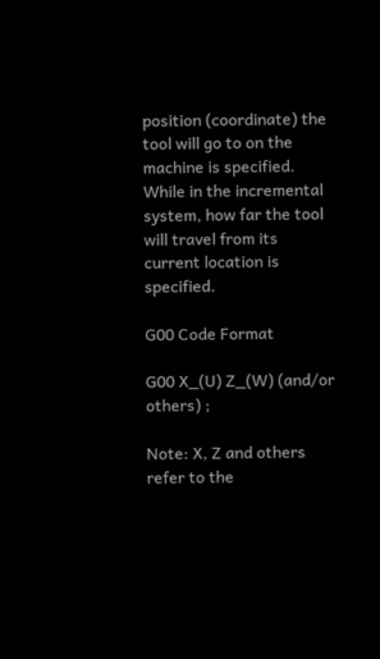position (coordinate) the tool will go to on the machine is specified. While in the incremental system, how far the tool will travel from its current location is specified.

G00 Code Format

G00 X_(U) Z_(W) (and/or others) ;

Note: X, Z and others refer to the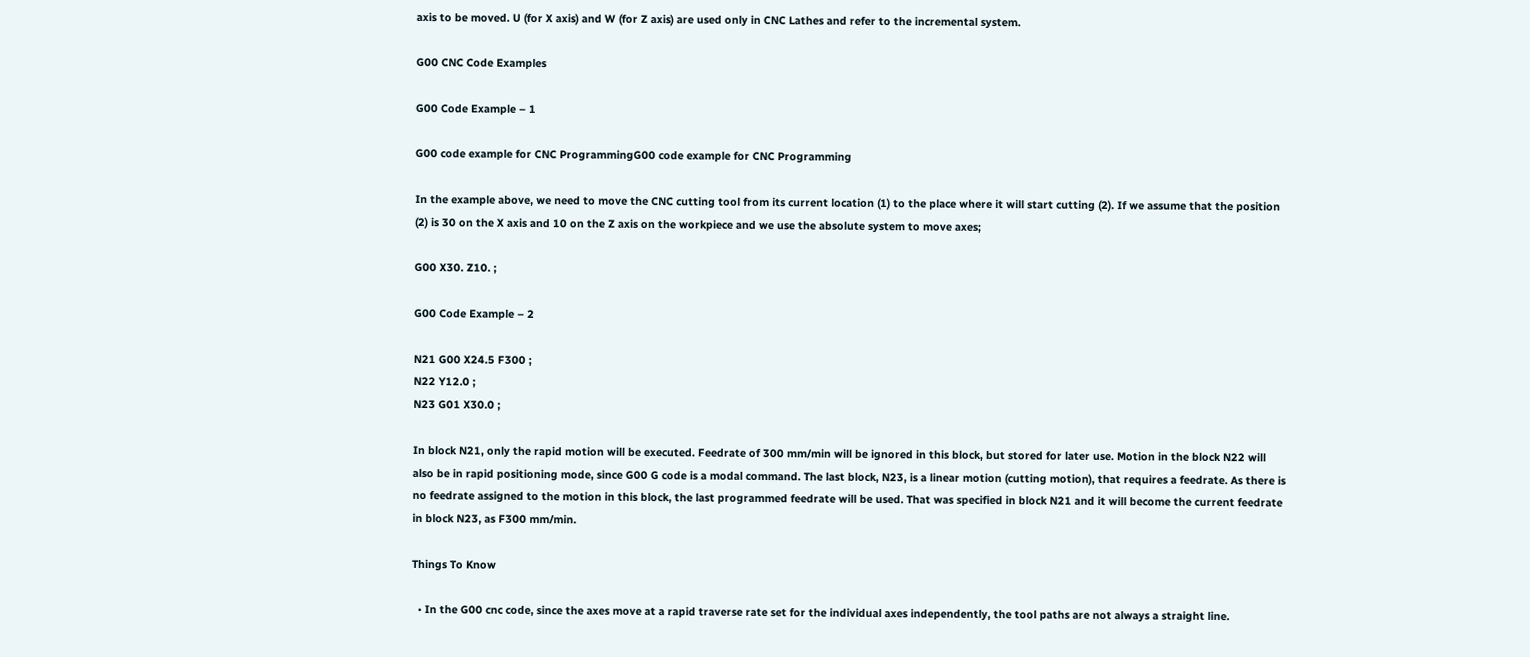axis to be moved. U (for X axis) and W (for Z axis) are used only in CNC Lathes and refer to the incremental system.

G00 CNC Code Examples

G00 Code Example – 1

G00 code example for CNC ProgrammingG00 code example for CNC Programming

In the example above, we need to move the CNC cutting tool from its current location (1) to the place where it will start cutting (2). If we assume that the position (2) is 30 on the X axis and 10 on the Z axis on the workpiece and we use the absolute system to move axes;

G00 X30. Z10. ;

G00 Code Example – 2

N21 G00 X24.5 F300 ;
N22 Y12.0 ;
N23 G01 X30.0 ;

In block N21, only the rapid motion will be executed. Feedrate of 300 mm/min will be ignored in this block, but stored for later use. Motion in the block N22 will also be in rapid positioning mode, since G00 G code is a modal command. The last block, N23, is a linear motion (cutting motion), that requires a feedrate. As there is no feedrate assigned to the motion in this block, the last programmed feedrate will be used. That was specified in block N21 and it will become the current feedrate in block N23, as F300 mm/min.

Things To Know

  • In the G00 cnc code, since the axes move at a rapid traverse rate set for the individual axes independently, the tool paths are not always a straight line.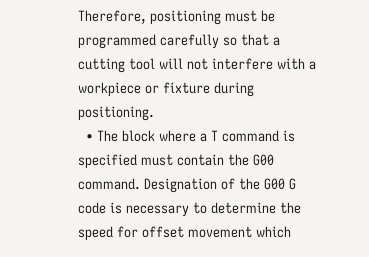Therefore, positioning must be programmed carefully so that a cutting tool will not interfere with a workpiece or fixture during positioning.
  • The block where a T command is specified must contain the G00 command. Designation of the G00 G code is necessary to determine the speed for offset movement which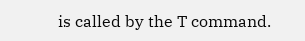is called by the T command.